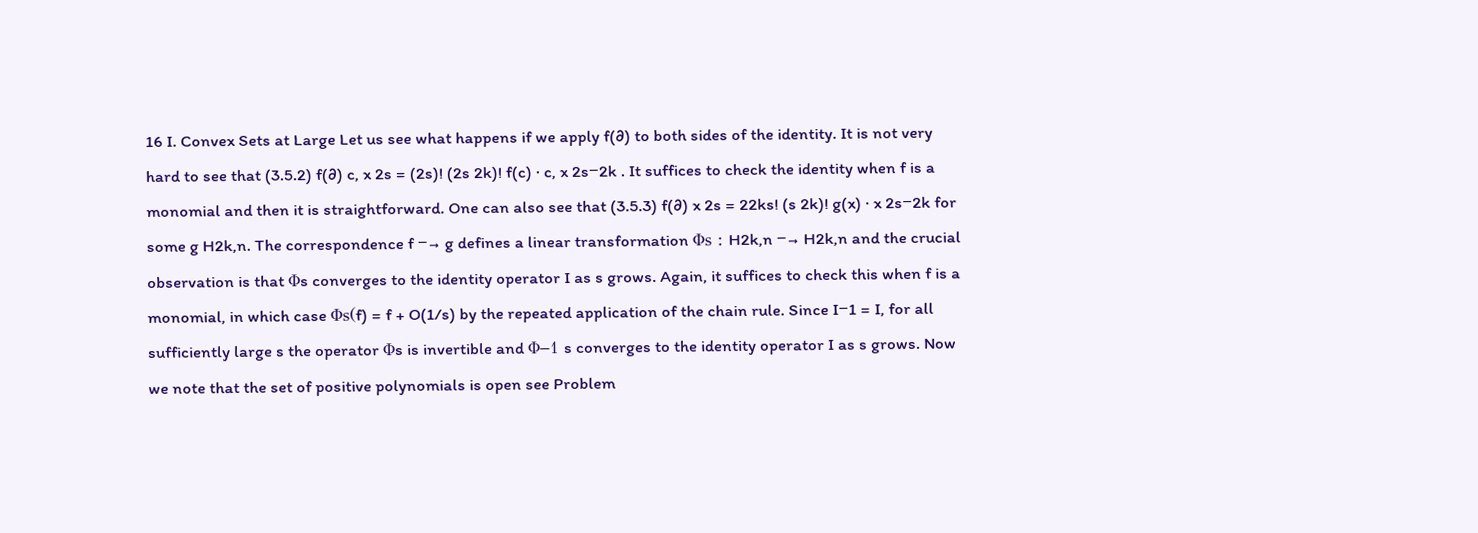16 I. Convex Sets at Large Let us see what happens if we apply f(∂) to both sides of the identity. It is not very hard to see that (3.5.2) f(∂) c, x 2s = (2s)! (2s 2k)! f(c) · c, x 2s−2k . It suffices to check the identity when f is a monomial and then it is straightforward. One can also see that (3.5.3) f(∂) x 2s = 22ks! (s 2k)! g(x) · x 2s−2k for some g H2k,n. The correspondence f −→ g defines a linear transformation Φs : H2k,n −→ H2k,n and the crucial observation is that Φs converges to the identity operator I as s grows. Again, it suffices to check this when f is a monomial, in which case Φs(f) = f + O(1/s) by the repeated application of the chain rule. Since I−1 = I, for all sufficiently large s the operator Φs is invertible and Φ−1 s converges to the identity operator I as s grows. Now we note that the set of positive polynomials is open see Problem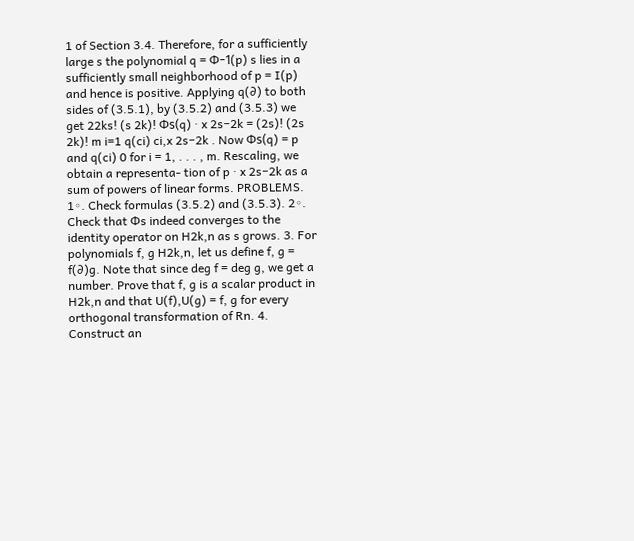1 of Section 3.4. Therefore, for a sufficiently large s the polynomial q = Φ−1(p) s lies in a sufficiently small neighborhood of p = I(p) and hence is positive. Applying q(∂) to both sides of (3.5.1), by (3.5.2) and (3.5.3) we get 22ks! (s 2k)! Φs(q) · x 2s−2k = (2s)! (2s 2k)! m i=1 q(ci) ci,x 2s−2k . Now Φs(q) = p and q(ci) 0 for i = 1, . . . , m. Rescaling, we obtain a representa- tion of p · x 2s−2k as a sum of powers of linear forms. PROBLEMS. 1◦. Check formulas (3.5.2) and (3.5.3). 2◦. Check that Φs indeed converges to the identity operator on H2k,n as s grows. 3. For polynomials f, g H2k,n, let us define f, g = f(∂)g. Note that since deg f = deg g, we get a number. Prove that f, g is a scalar product in H2k,n and that U(f),U(g) = f, g for every orthogonal transformation of Rn. 4. Construct an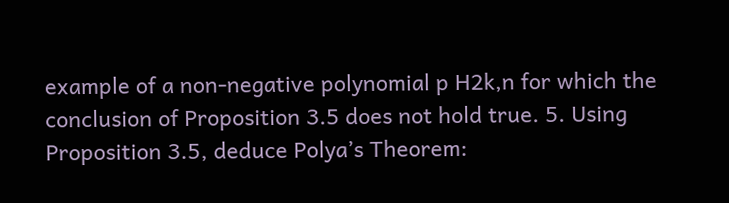example of a non-negative polynomial p H2k,n for which the conclusion of Proposition 3.5 does not hold true. 5. Using Proposition 3.5, deduce Polya’s Theorem: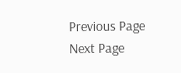Previous Page Next Page